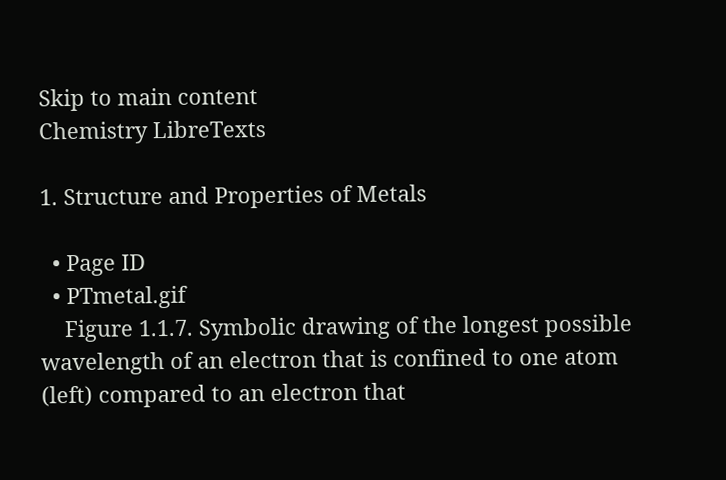Skip to main content
Chemistry LibreTexts

1. Structure and Properties of Metals

  • Page ID
  • PTmetal.gif
    Figure 1.1.7. Symbolic drawing of the longest possible wavelength of an electron that is confined to one atom (left) compared to an electron that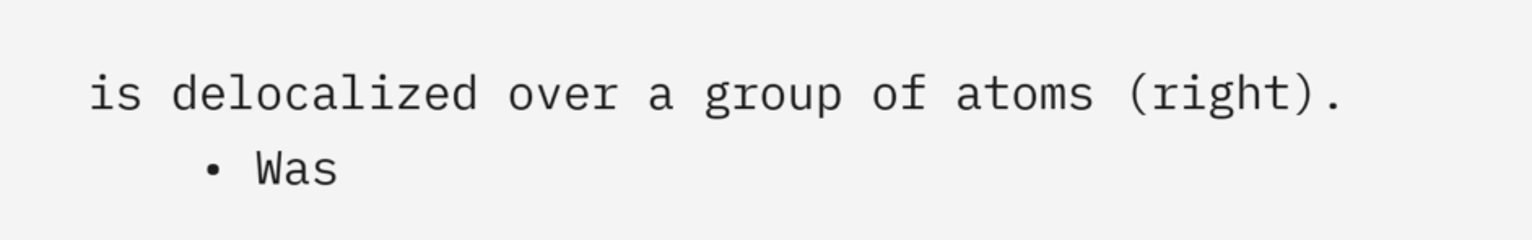is delocalized over a group of atoms (right).
    • Was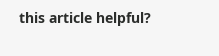this article helpful?